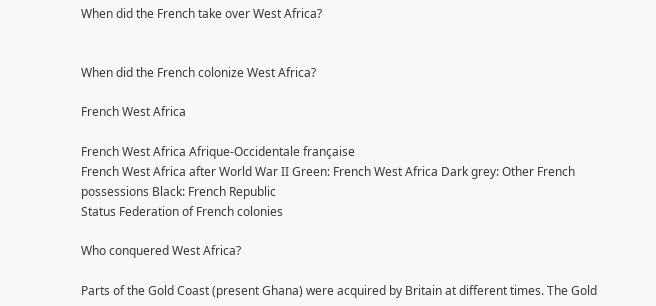When did the French take over West Africa?


When did the French colonize West Africa?

French West Africa

French West Africa Afrique-Occidentale française
French West Africa after World War II Green: French West Africa Dark grey: Other French possessions Black: French Republic
Status Federation of French colonies

Who conquered West Africa?

Parts of the Gold Coast (present Ghana) were acquired by Britain at different times. The Gold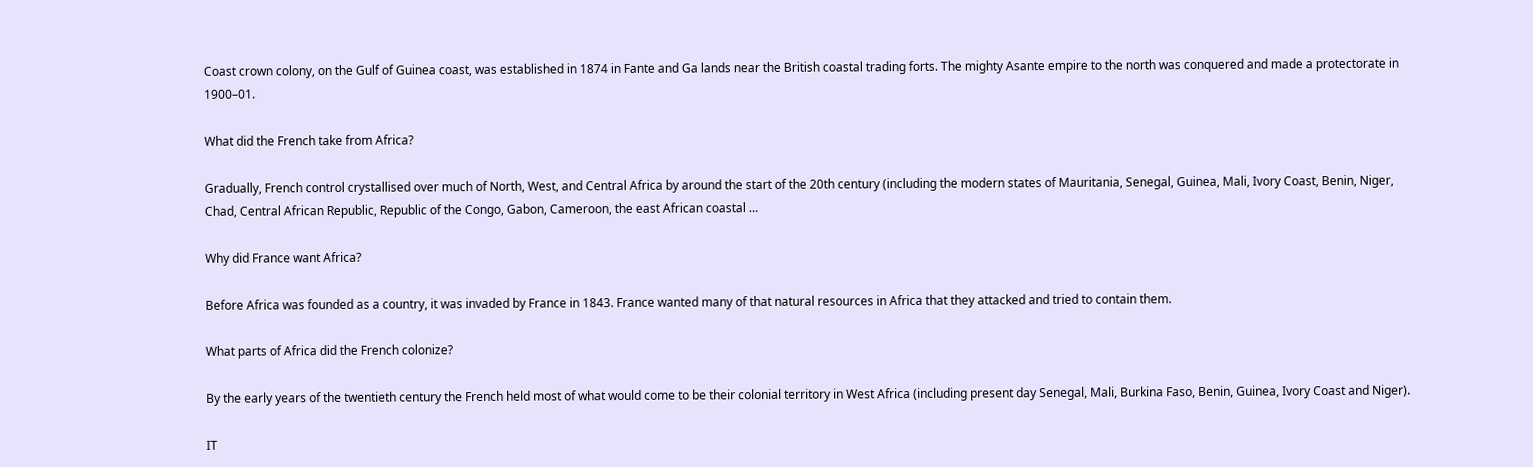Coast crown colony, on the Gulf of Guinea coast, was established in 1874 in Fante and Ga lands near the British coastal trading forts. The mighty Asante empire to the north was conquered and made a protectorate in 1900–01.

What did the French take from Africa?

Gradually, French control crystallised over much of North, West, and Central Africa by around the start of the 20th century (including the modern states of Mauritania, Senegal, Guinea, Mali, Ivory Coast, Benin, Niger, Chad, Central African Republic, Republic of the Congo, Gabon, Cameroon, the east African coastal …

Why did France want Africa?

Before Africa was founded as a country, it was invaded by France in 1843. France wanted many of that natural resources in Africa that they attacked and tried to contain them.

What parts of Africa did the French colonize?

By the early years of the twentieth century the French held most of what would come to be their colonial territory in West Africa (including present day Senegal, Mali, Burkina Faso, Benin, Guinea, Ivory Coast and Niger).

IT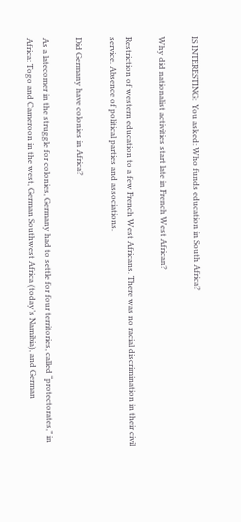IS INTERESTING:  You asked: Who funds education in South Africa?

Why did nationalist activities start late in French West African?

Restriction of western education to a few French West Africans. There was no racial discrimination in their civil service. Absence of political parties and associations.

Did Germany have colonies in Africa?

As a latecomer in the struggle for colonies, Germany had to settle for four territories, called “protectorates,” in Africa: Togo and Cameroon in the west, German Southwest Africa (today’s Namibia), and German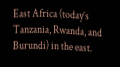East Africa (today’s Tanzania, Rwanda, and Burundi) in the east.